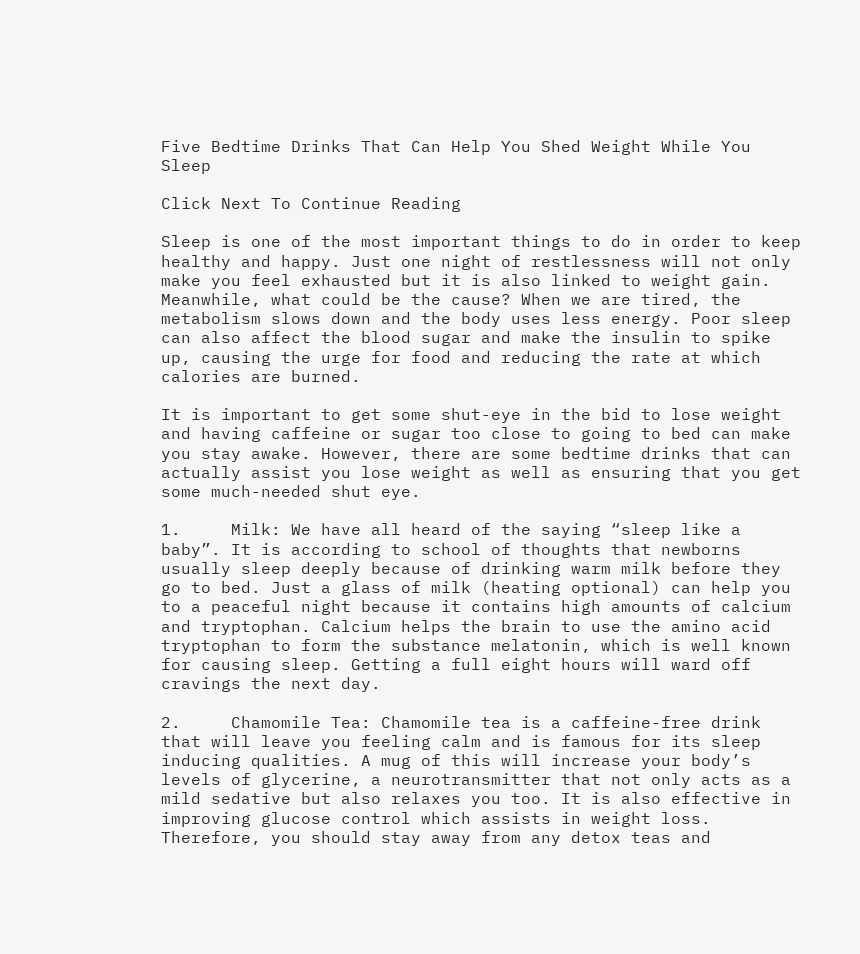Five Bedtime Drinks That Can Help You Shed Weight While You Sleep

Click Next To Continue Reading

Sleep is one of the most important things to do in order to keep healthy and happy. Just one night of restlessness will not only make you feel exhausted but it is also linked to weight gain. Meanwhile, what could be the cause? When we are tired, the metabolism slows down and the body uses less energy. Poor sleep can also affect the blood sugar and make the insulin to spike up, causing the urge for food and reducing the rate at which calories are burned.

It is important to get some shut-eye in the bid to lose weight and having caffeine or sugar too close to going to bed can make you stay awake. However, there are some bedtime drinks that can actually assist you lose weight as well as ensuring that you get some much-needed shut eye.

1.     Milk: We have all heard of the saying “sleep like a baby”. It is according to school of thoughts that newborns usually sleep deeply because of drinking warm milk before they go to bed. Just a glass of milk (heating optional) can help you to a peaceful night because it contains high amounts of calcium and tryptophan. Calcium helps the brain to use the amino acid tryptophan to form the substance melatonin, which is well known for causing sleep. Getting a full eight hours will ward off cravings the next day.

2.     Chamomile Tea: Chamomile tea is a caffeine-free drink that will leave you feeling calm and is famous for its sleep inducing qualities. A mug of this will increase your body’s levels of glycerine, a neurotransmitter that not only acts as a mild sedative but also relaxes you too. It is also effective in improving glucose control which assists in weight loss. Therefore, you should stay away from any detox teas and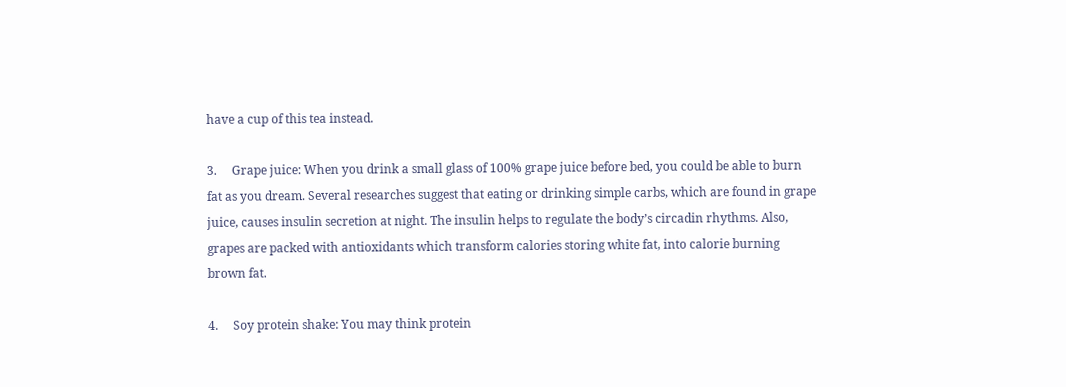have a cup of this tea instead.

3.     Grape juice: When you drink a small glass of 100% grape juice before bed, you could be able to burn fat as you dream. Several researches suggest that eating or drinking simple carbs, which are found in grape juice, causes insulin secretion at night. The insulin helps to regulate the body’s circadin rhythms. Also, grapes are packed with antioxidants which transform calories storing white fat, into calorie burning brown fat.

4.     Soy protein shake: You may think protein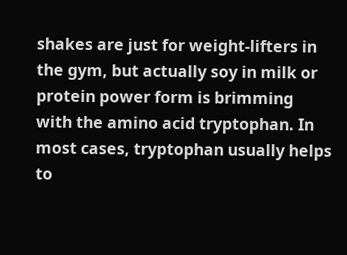shakes are just for weight-lifters in the gym, but actually soy in milk or protein power form is brimming with the amino acid tryptophan. In most cases, tryptophan usually helps to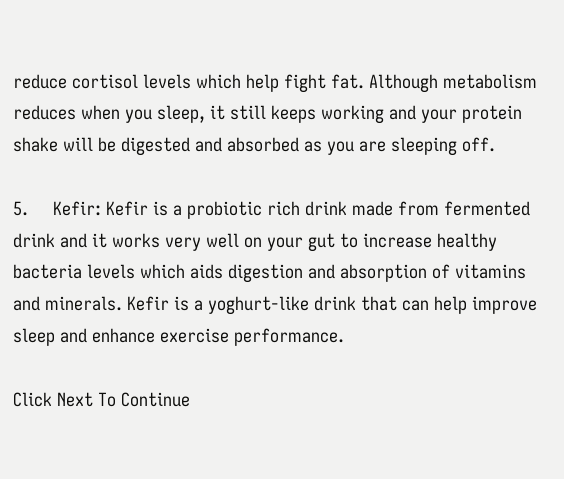reduce cortisol levels which help fight fat. Although metabolism reduces when you sleep, it still keeps working and your protein shake will be digested and absorbed as you are sleeping off.

5.     Kefir: Kefir is a probiotic rich drink made from fermented drink and it works very well on your gut to increase healthy bacteria levels which aids digestion and absorption of vitamins and minerals. Kefir is a yoghurt-like drink that can help improve sleep and enhance exercise performance.

Click Next To Continue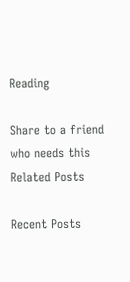Reading

Share to a friend who needs this
Related Posts

Recent Posts